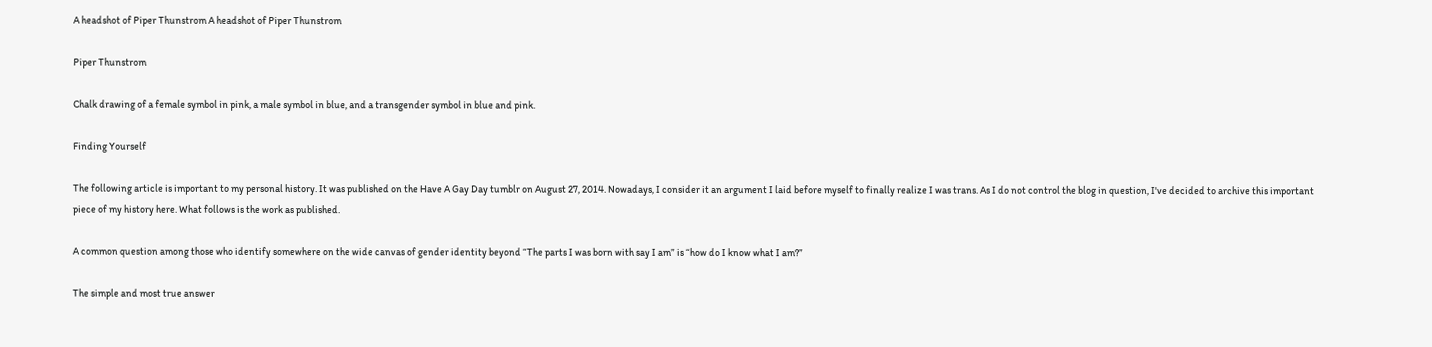A headshot of Piper Thunstrom A headshot of Piper Thunstrom

Piper Thunstrom

Chalk drawing of a female symbol in pink, a male symbol in blue, and a transgender symbol in blue and pink.

Finding Yourself

The following article is important to my personal history. It was published on the Have A Gay Day tumblr on August 27, 2014. Nowadays, I consider it an argument I laid before myself to finally realize I was trans. As I do not control the blog in question, I've decided to archive this important piece of my history here. What follows is the work as published.

A common question among those who identify somewhere on the wide canvas of gender identity beyond “The parts I was born with say I am” is “how do I know what I am?”

The simple and most true answer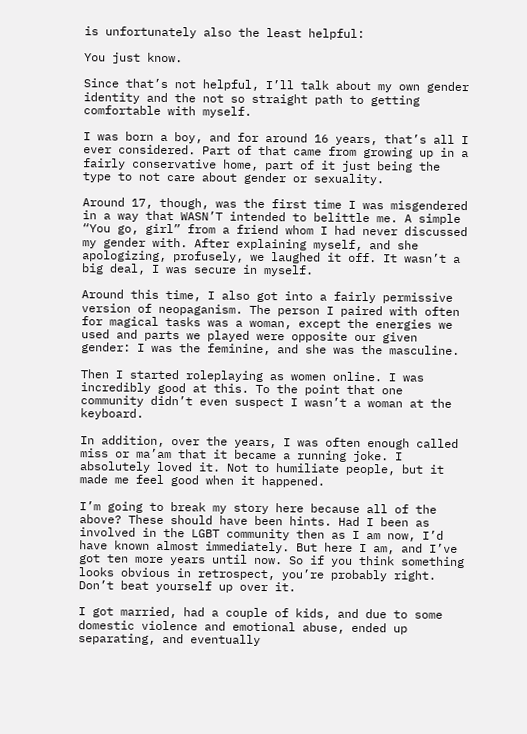is unfortunately also the least helpful:

You just know.

Since that’s not helpful, I’ll talk about my own gender identity and the not so straight path to getting comfortable with myself.

I was born a boy, and for around 16 years, that’s all I ever considered. Part of that came from growing up in a fairly conservative home, part of it just being the type to not care about gender or sexuality.

Around 17, though, was the first time I was misgendered in a way that WASN’T intended to belittle me. A simple “You go, girl” from a friend whom I had never discussed my gender with. After explaining myself, and she apologizing, profusely, we laughed it off. It wasn’t a big deal, I was secure in myself.

Around this time, I also got into a fairly permissive version of neopaganism. The person I paired with often for magical tasks was a woman, except the energies we used and parts we played were opposite our given gender: I was the feminine, and she was the masculine.

Then I started roleplaying as women online. I was incredibly good at this. To the point that one community didn’t even suspect I wasn’t a woman at the keyboard.

In addition, over the years, I was often enough called miss or ma’am that it became a running joke. I absolutely loved it. Not to humiliate people, but it made me feel good when it happened.

I’m going to break my story here because all of the above? These should have been hints. Had I been as involved in the LGBT community then as I am now, I’d have known almost immediately. But here I am, and I’ve got ten more years until now. So if you think something looks obvious in retrospect, you’re probably right. Don’t beat yourself up over it.

I got married, had a couple of kids, and due to some domestic violence and emotional abuse, ended up separating, and eventually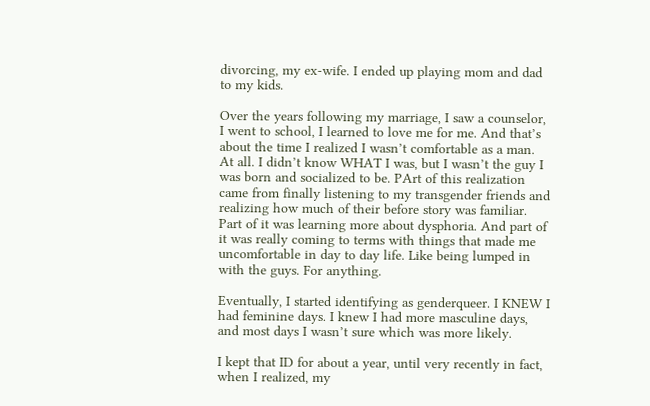divorcing, my ex-wife. I ended up playing mom and dad to my kids.

Over the years following my marriage, I saw a counselor, I went to school, I learned to love me for me. And that’s about the time I realized I wasn’t comfortable as a man. At all. I didn’t know WHAT I was, but I wasn’t the guy I was born and socialized to be. PArt of this realization came from finally listening to my transgender friends and realizing how much of their before story was familiar. Part of it was learning more about dysphoria. And part of it was really coming to terms with things that made me uncomfortable in day to day life. Like being lumped in with the guys. For anything.

Eventually, I started identifying as genderqueer. I KNEW I had feminine days. I knew I had more masculine days, and most days I wasn’t sure which was more likely.

I kept that ID for about a year, until very recently in fact, when I realized, my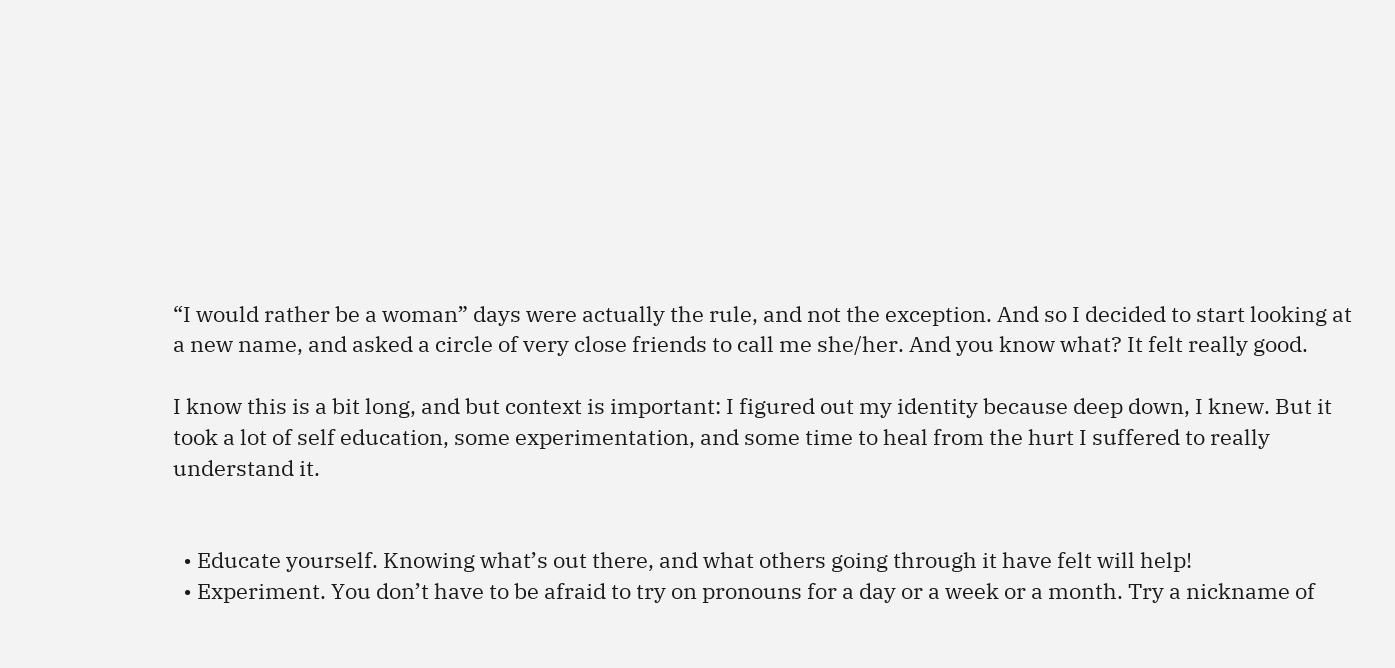“I would rather be a woman” days were actually the rule, and not the exception. And so I decided to start looking at a new name, and asked a circle of very close friends to call me she/her. And you know what? It felt really good.

I know this is a bit long, and but context is important: I figured out my identity because deep down, I knew. But it took a lot of self education, some experimentation, and some time to heal from the hurt I suffered to really understand it.


  • Educate yourself. Knowing what’s out there, and what others going through it have felt will help!
  • Experiment. You don’t have to be afraid to try on pronouns for a day or a week or a month. Try a nickname of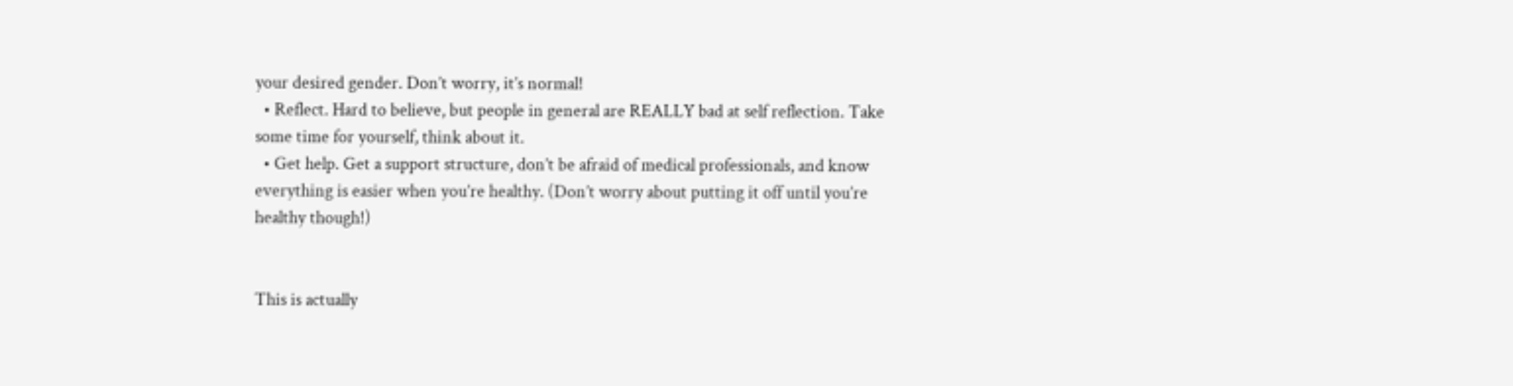your desired gender. Don’t worry, it’s normal!
  • Reflect. Hard to believe, but people in general are REALLY bad at self reflection. Take some time for yourself, think about it.
  • Get help. Get a support structure, don’t be afraid of medical professionals, and know everything is easier when you’re healthy. (Don’t worry about putting it off until you’re healthy though!)


This is actually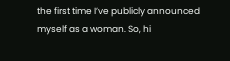the first time I’ve publicly announced myself as a woman. So, hi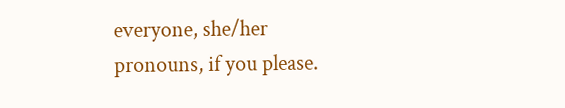everyone, she/her pronouns, if you please.